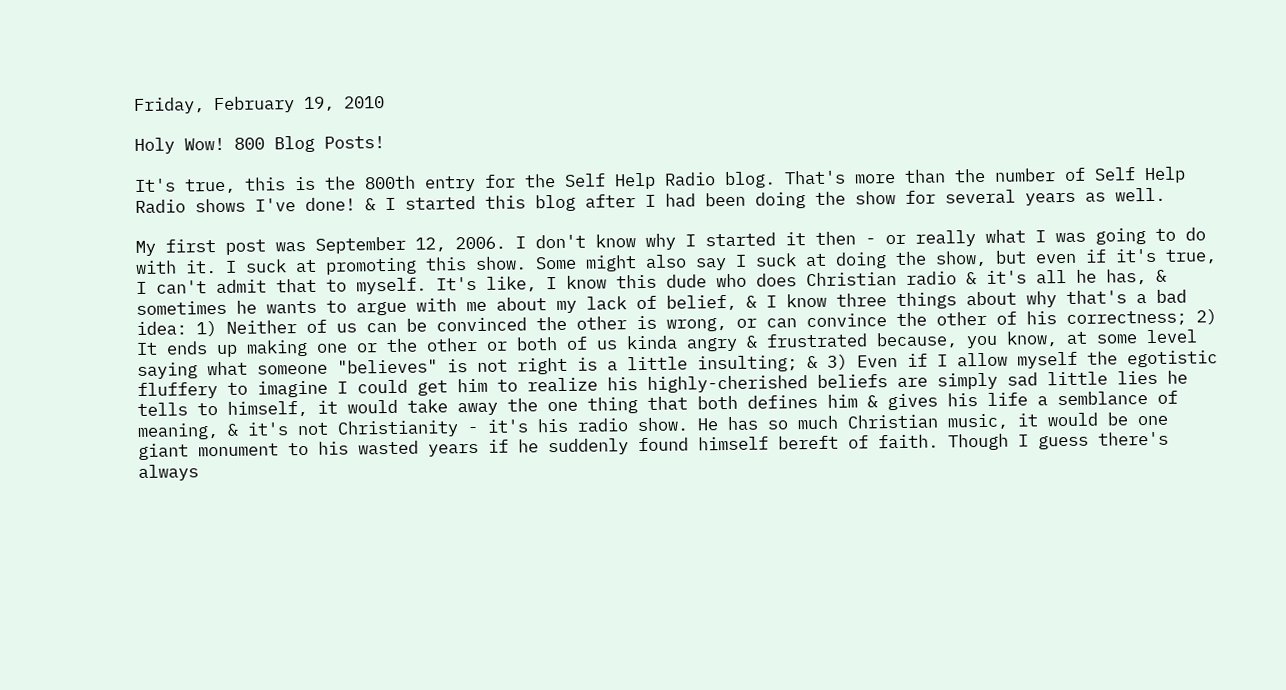Friday, February 19, 2010

Holy Wow! 800 Blog Posts!

It's true, this is the 800th entry for the Self Help Radio blog. That's more than the number of Self Help Radio shows I've done! & I started this blog after I had been doing the show for several years as well.

My first post was September 12, 2006. I don't know why I started it then - or really what I was going to do with it. I suck at promoting this show. Some might also say I suck at doing the show, but even if it's true, I can't admit that to myself. It's like, I know this dude who does Christian radio & it's all he has, & sometimes he wants to argue with me about my lack of belief, & I know three things about why that's a bad idea: 1) Neither of us can be convinced the other is wrong, or can convince the other of his correctness; 2) It ends up making one or the other or both of us kinda angry & frustrated because, you know, at some level saying what someone "believes" is not right is a little insulting; & 3) Even if I allow myself the egotistic fluffery to imagine I could get him to realize his highly-cherished beliefs are simply sad little lies he tells to himself, it would take away the one thing that both defines him & gives his life a semblance of meaning, & it's not Christianity - it's his radio show. He has so much Christian music, it would be one giant monument to his wasted years if he suddenly found himself bereft of faith. Though I guess there's always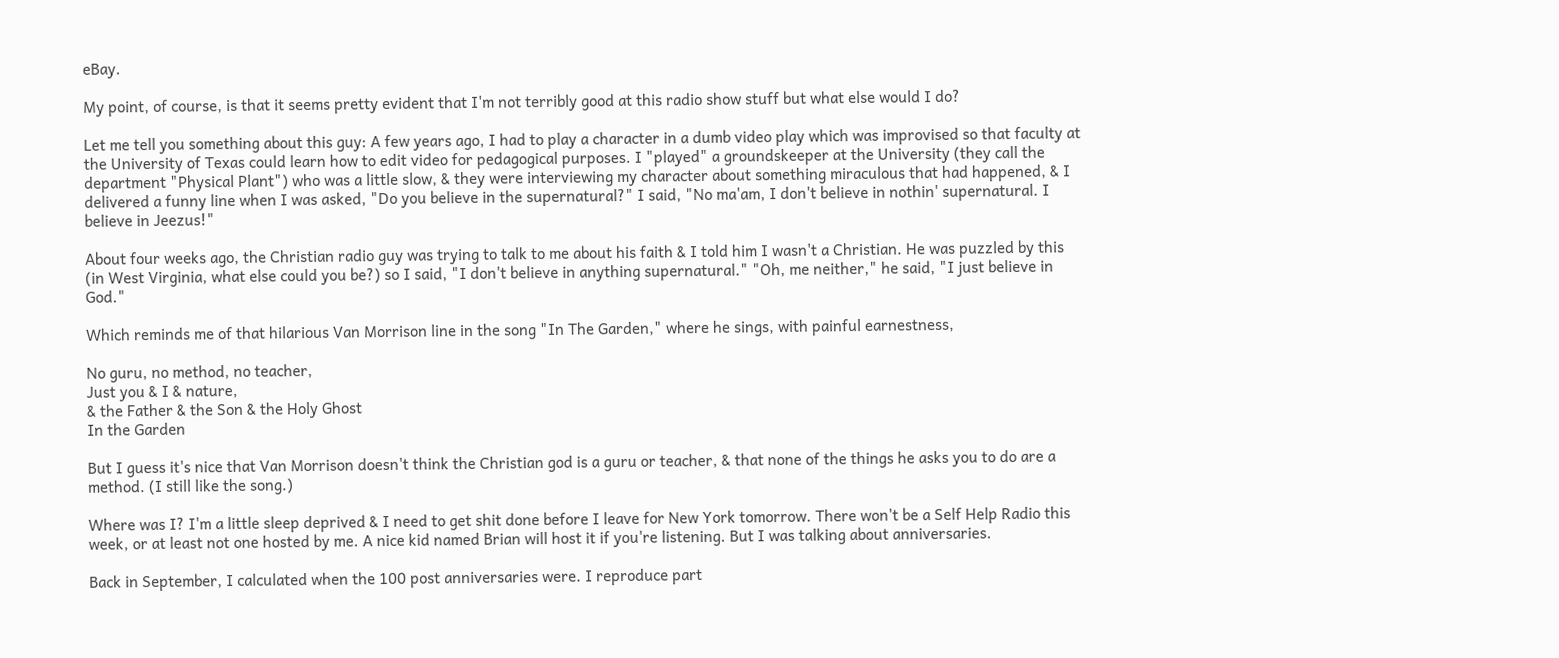eBay.

My point, of course, is that it seems pretty evident that I'm not terribly good at this radio show stuff but what else would I do?

Let me tell you something about this guy: A few years ago, I had to play a character in a dumb video play which was improvised so that faculty at the University of Texas could learn how to edit video for pedagogical purposes. I "played" a groundskeeper at the University (they call the department "Physical Plant") who was a little slow, & they were interviewing my character about something miraculous that had happened, & I delivered a funny line when I was asked, "Do you believe in the supernatural?" I said, "No ma'am, I don't believe in nothin' supernatural. I believe in Jeezus!"

About four weeks ago, the Christian radio guy was trying to talk to me about his faith & I told him I wasn't a Christian. He was puzzled by this (in West Virginia, what else could you be?) so I said, "I don't believe in anything supernatural." "Oh, me neither," he said, "I just believe in God."

Which reminds me of that hilarious Van Morrison line in the song "In The Garden," where he sings, with painful earnestness,

No guru, no method, no teacher,
Just you & I & nature,
& the Father & the Son & the Holy Ghost
In the Garden

But I guess it's nice that Van Morrison doesn't think the Christian god is a guru or teacher, & that none of the things he asks you to do are a method. (I still like the song.)

Where was I? I'm a little sleep deprived & I need to get shit done before I leave for New York tomorrow. There won't be a Self Help Radio this week, or at least not one hosted by me. A nice kid named Brian will host it if you're listening. But I was talking about anniversaries.

Back in September, I calculated when the 100 post anniversaries were. I reproduce part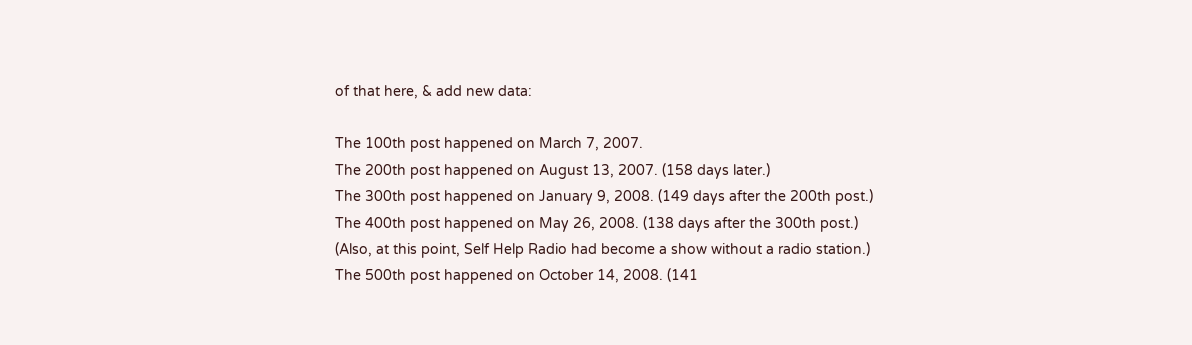of that here, & add new data:

The 100th post happened on March 7, 2007.
The 200th post happened on August 13, 2007. (158 days later.)
The 300th post happened on January 9, 2008. (149 days after the 200th post.)
The 400th post happened on May 26, 2008. (138 days after the 300th post.) (Also, at this point, Self Help Radio had become a show without a radio station.)
The 500th post happened on October 14, 2008. (141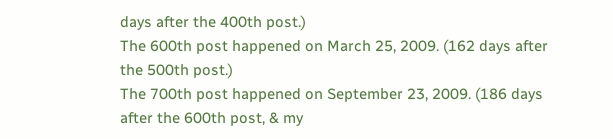days after the 400th post.)
The 600th post happened on March 25, 2009. (162 days after the 500th post.)
The 700th post happened on September 23, 2009. (186 days after the 600th post, & my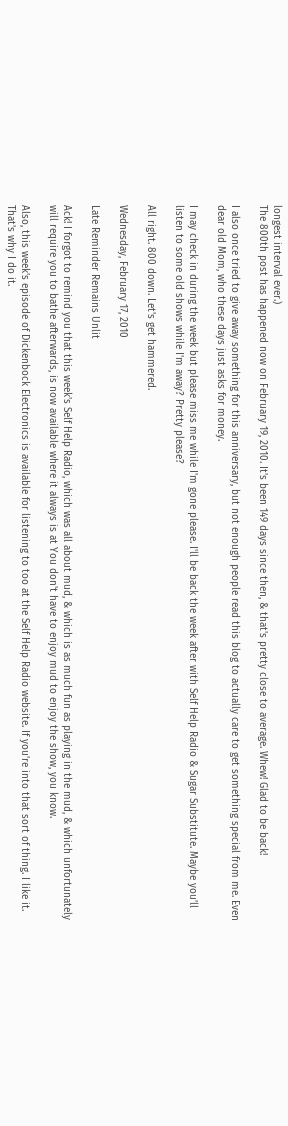longest interval ever.)
The 800th post has happened now on February 19, 2010. It's been 149 days since then, & that's pretty close to average. Whew! Glad to be back!

I also once tried to give away something for this anniversary, but not enough people read this blog to actually care to get something special from me. Even dear old Mom, who these days just asks for money.

I may check in during the week but please miss me while I'm gone please. I'll be back the week after with Self Help Radio & Sugar Substitute. Maybe you'll listen to some old shows while I'm away? Pretty please?

All right. 800 down. Let's get hammered.

Wednesday, February 17, 2010

Late Reminder Remains Unlit

Ack! I forgot to remind you that this week's Self Help Radio, which was all about mud, & which is as much fun as playing in the mud, & which unfortunately will require you to bathe afterwards, is now available where it always is at You don't have to enjoy mud to enjoy the show, you know.

Also, this week's episode of Dickenbock Electronics is available for listening to too at the Self Help Radio website. If you're into that sort of thing. I like it. That's why I do it.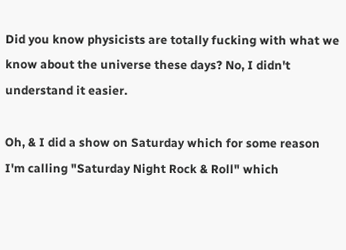Did you know physicists are totally fucking with what we know about the universe these days? No, I didn't understand it easier.

Oh, & I did a show on Saturday which for some reason I'm calling "Saturday Night Rock & Roll" which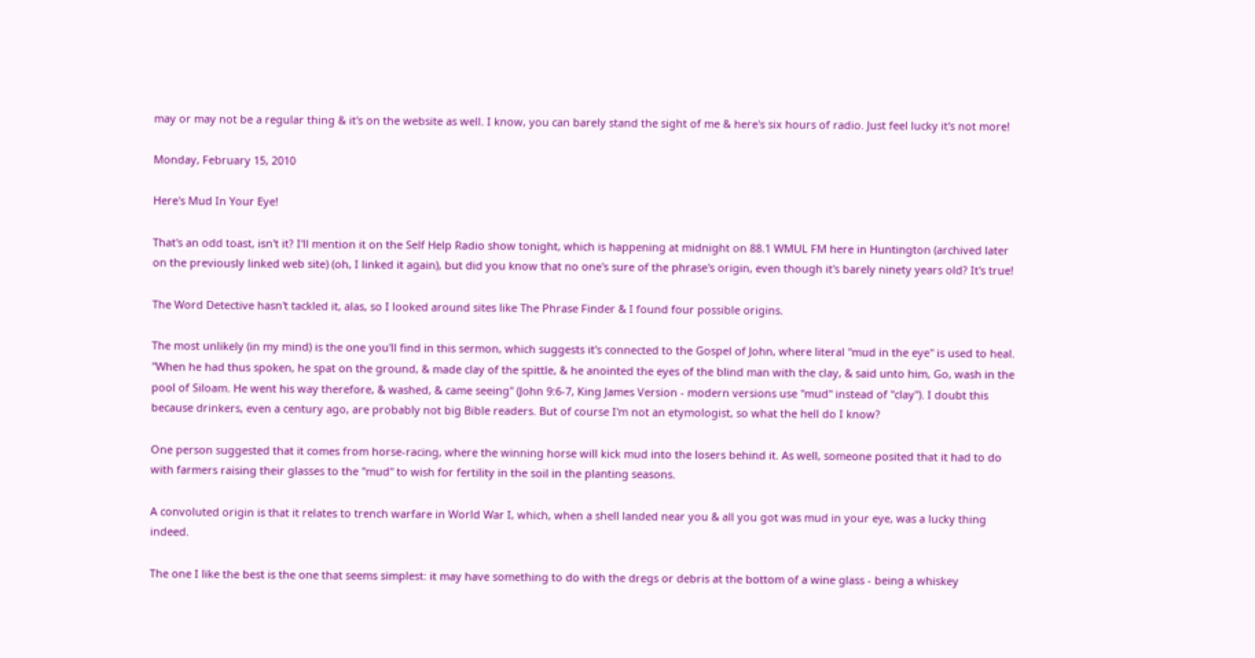may or may not be a regular thing & it's on the website as well. I know, you can barely stand the sight of me & here's six hours of radio. Just feel lucky it's not more!

Monday, February 15, 2010

Here's Mud In Your Eye!

That's an odd toast, isn't it? I'll mention it on the Self Help Radio show tonight, which is happening at midnight on 88.1 WMUL FM here in Huntington (archived later on the previously linked web site) (oh, I linked it again), but did you know that no one's sure of the phrase's origin, even though it's barely ninety years old? It's true!

The Word Detective hasn't tackled it, alas, so I looked around sites like The Phrase Finder & I found four possible origins.

The most unlikely (in my mind) is the one you'll find in this sermon, which suggests it's connected to the Gospel of John, where literal "mud in the eye" is used to heal. "When he had thus spoken, he spat on the ground, & made clay of the spittle, & he anointed the eyes of the blind man with the clay, & said unto him, Go, wash in the pool of Siloam. He went his way therefore, & washed, & came seeing" (John 9:6-7, King James Version - modern versions use "mud" instead of "clay"). I doubt this because drinkers, even a century ago, are probably not big Bible readers. But of course I'm not an etymologist, so what the hell do I know?

One person suggested that it comes from horse-racing, where the winning horse will kick mud into the losers behind it. As well, someone posited that it had to do with farmers raising their glasses to the "mud" to wish for fertility in the soil in the planting seasons.

A convoluted origin is that it relates to trench warfare in World War I, which, when a shell landed near you & all you got was mud in your eye, was a lucky thing indeed.

The one I like the best is the one that seems simplest: it may have something to do with the dregs or debris at the bottom of a wine glass - being a whiskey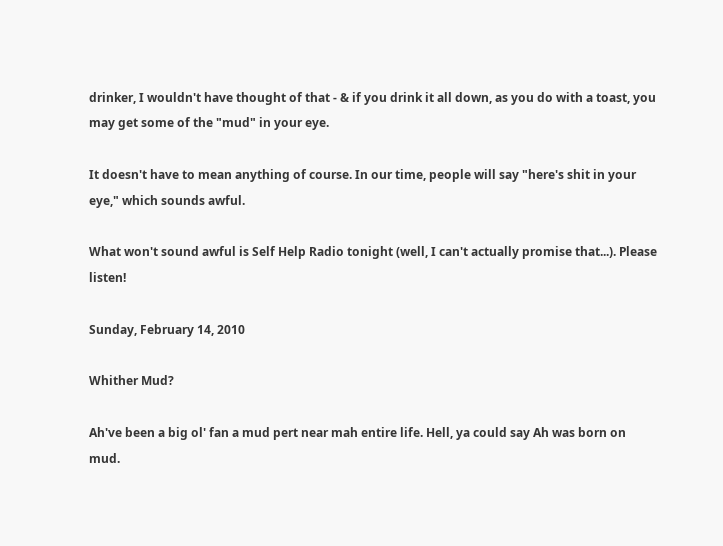drinker, I wouldn't have thought of that - & if you drink it all down, as you do with a toast, you may get some of the "mud" in your eye.

It doesn't have to mean anything of course. In our time, people will say "here's shit in your eye," which sounds awful.

What won't sound awful is Self Help Radio tonight (well, I can't actually promise that...). Please listen!

Sunday, February 14, 2010

Whither Mud?

Ah've been a big ol' fan a mud pert near mah entire life. Hell, ya could say Ah was born on mud.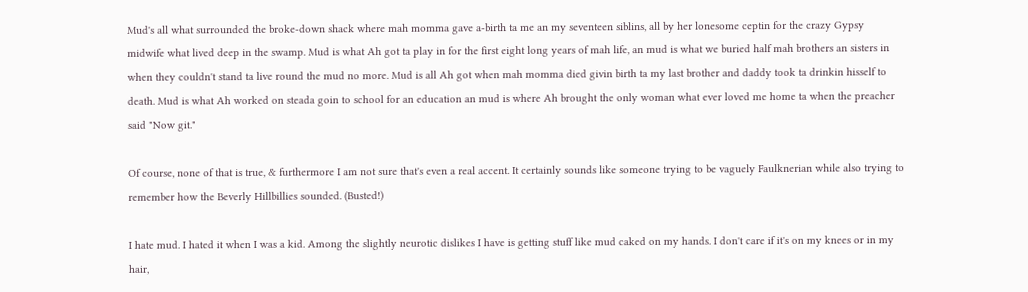Mud's all what surrounded the broke-down shack where mah momma gave a-birth ta me an my seventeen siblins, all by her lonesome ceptin for the crazy Gypsy midwife what lived deep in the swamp. Mud is what Ah got ta play in for the first eight long years of mah life, an mud is what we buried half mah brothers an sisters in when they couldn't stand ta live round the mud no more. Mud is all Ah got when mah momma died givin birth ta my last brother and daddy took ta drinkin hisself to death. Mud is what Ah worked on steada goin to school for an education an mud is where Ah brought the only woman what ever loved me home ta when the preacher said "Now git."

Of course, none of that is true, & furthermore I am not sure that's even a real accent. It certainly sounds like someone trying to be vaguely Faulknerian while also trying to remember how the Beverly Hillbillies sounded. (Busted!)

I hate mud. I hated it when I was a kid. Among the slightly neurotic dislikes I have is getting stuff like mud caked on my hands. I don't care if it's on my knees or in my hair,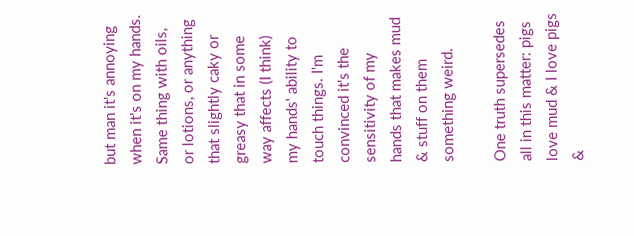but man it's annoying when it's on my hands. Same thing with oils, or lotions, or anything that slightly caky or greasy that in some way affects (I think) my hands' ability to touch things. I'm convinced it's the sensitivity of my hands that makes mud & stuff on them something weird.

One truth supersedes all in this matter: pigs love mud & I love pigs &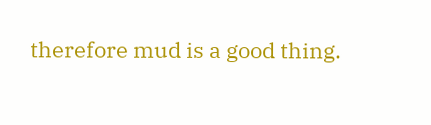therefore mud is a good thing.